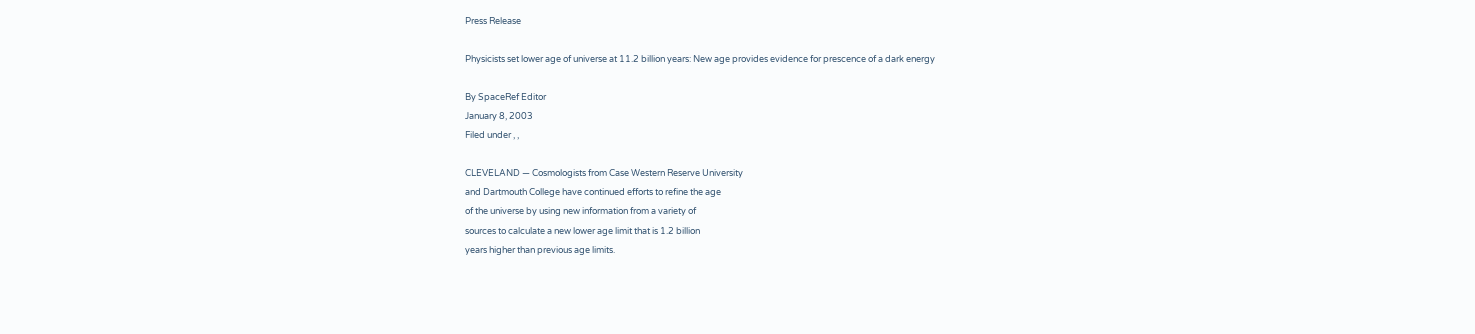Press Release

Physicists set lower age of universe at 11.2 billion years: New age provides evidence for prescence of a dark energy

By SpaceRef Editor
January 8, 2003
Filed under , ,

CLEVELAND — Cosmologists from Case Western Reserve University
and Dartmouth College have continued efforts to refine the age
of the universe by using new information from a variety of
sources to calculate a new lower age limit that is 1.2 billion
years higher than previous age limits.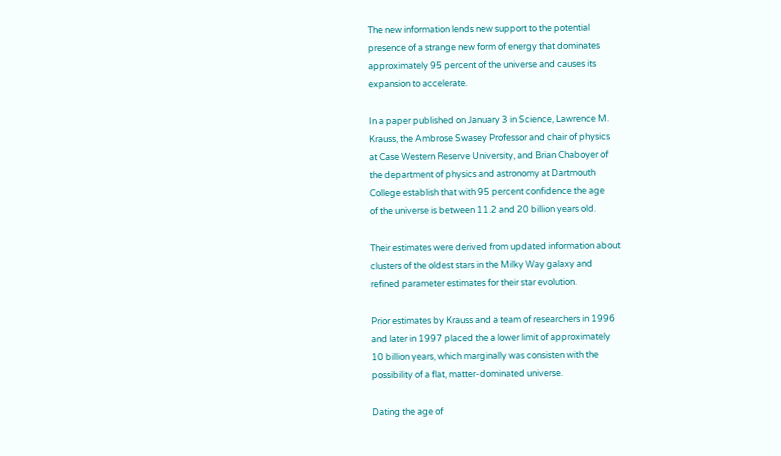The new information lends new support to the potential
presence of a strange new form of energy that dominates
approximately 95 percent of the universe and causes its
expansion to accelerate.

In a paper published on January 3 in Science, Lawrence M.
Krauss, the Ambrose Swasey Professor and chair of physics
at Case Western Reserve University, and Brian Chaboyer of
the department of physics and astronomy at Dartmouth
College establish that with 95 percent confidence the age
of the universe is between 11.2 and 20 billion years old.

Their estimates were derived from updated information about
clusters of the oldest stars in the Milky Way galaxy and
refined parameter estimates for their star evolution.

Prior estimates by Krauss and a team of researchers in 1996
and later in 1997 placed the a lower limit of approximately
10 billion years, which marginally was consisten with the
possibility of a flat, matter-dominated universe.

Dating the age of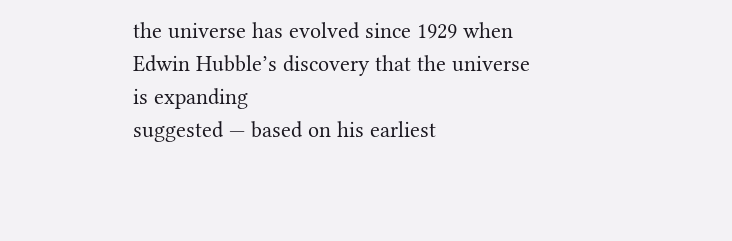the universe has evolved since 1929 when
Edwin Hubble’s discovery that the universe is expanding
suggested — based on his earliest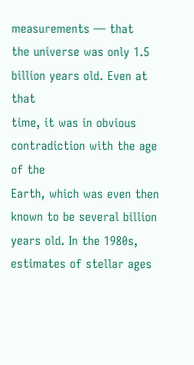measurements — that
the universe was only 1.5 billion years old. Even at that
time, it was in obvious contradiction with the age of the
Earth, which was even then known to be several billion
years old. In the 1980s, estimates of stellar ages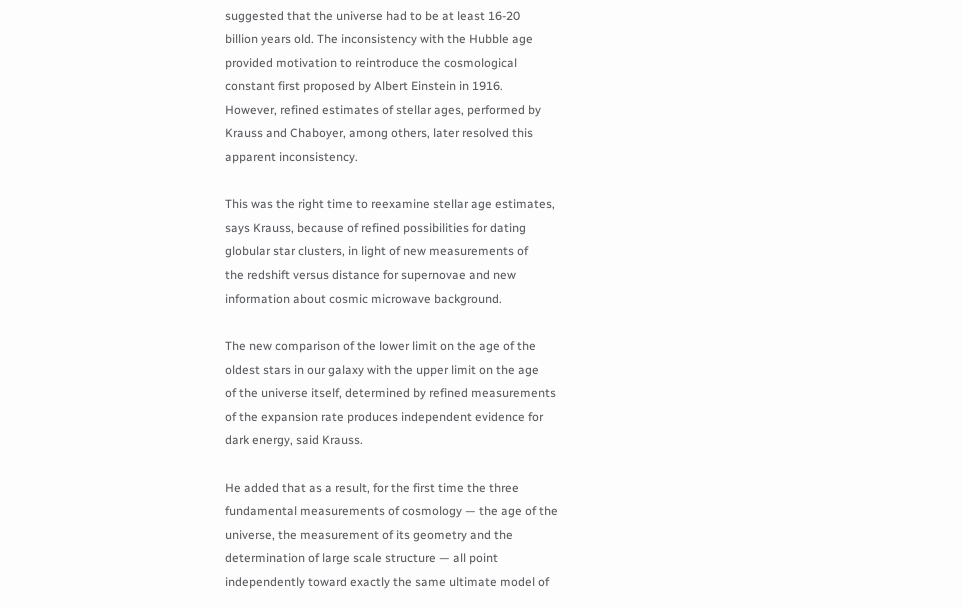suggested that the universe had to be at least 16-20
billion years old. The inconsistency with the Hubble age
provided motivation to reintroduce the cosmological
constant first proposed by Albert Einstein in 1916.
However, refined estimates of stellar ages, performed by
Krauss and Chaboyer, among others, later resolved this
apparent inconsistency.

This was the right time to reexamine stellar age estimates,
says Krauss, because of refined possibilities for dating
globular star clusters, in light of new measurements of
the redshift versus distance for supernovae and new
information about cosmic microwave background.

The new comparison of the lower limit on the age of the
oldest stars in our galaxy with the upper limit on the age
of the universe itself, determined by refined measurements
of the expansion rate produces independent evidence for
dark energy, said Krauss.

He added that as a result, for the first time the three
fundamental measurements of cosmology — the age of the
universe, the measurement of its geometry and the
determination of large scale structure — all point
independently toward exactly the same ultimate model of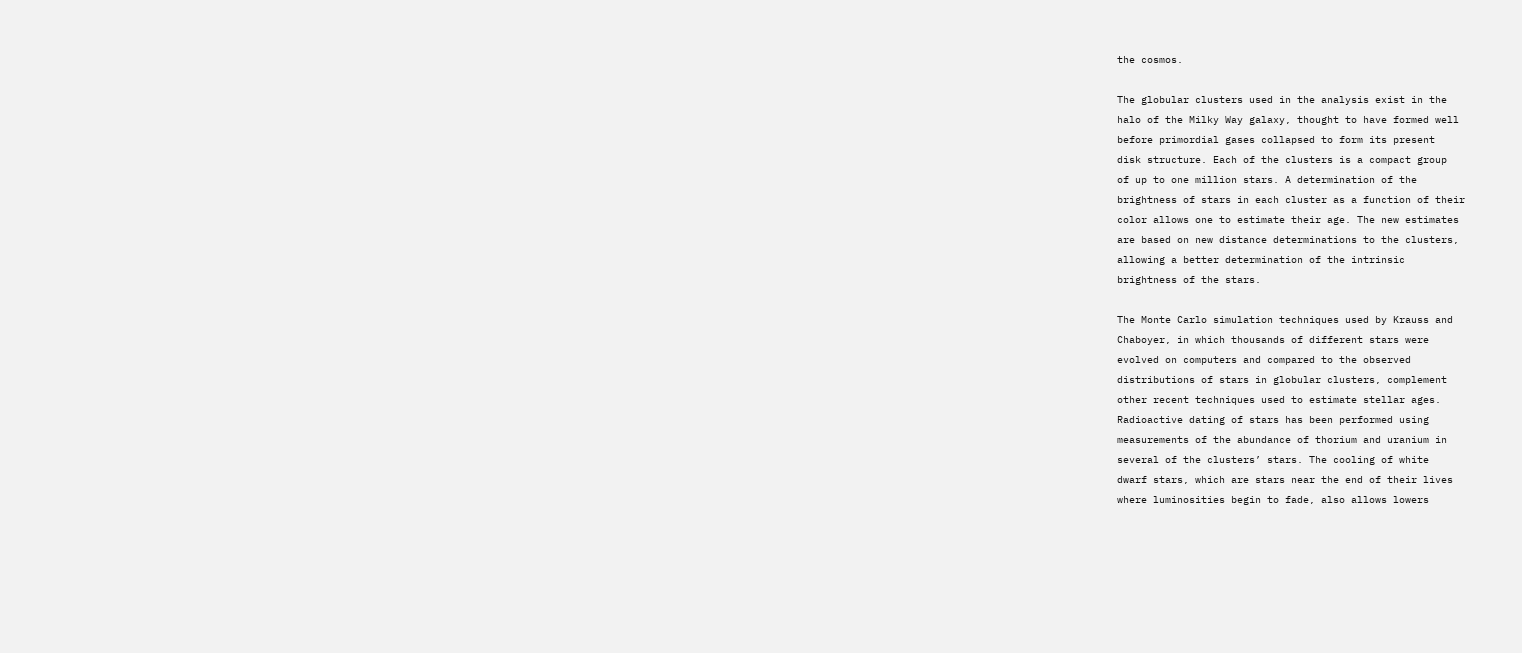the cosmos.

The globular clusters used in the analysis exist in the
halo of the Milky Way galaxy, thought to have formed well
before primordial gases collapsed to form its present
disk structure. Each of the clusters is a compact group
of up to one million stars. A determination of the
brightness of stars in each cluster as a function of their
color allows one to estimate their age. The new estimates
are based on new distance determinations to the clusters,
allowing a better determination of the intrinsic
brightness of the stars.

The Monte Carlo simulation techniques used by Krauss and
Chaboyer, in which thousands of different stars were
evolved on computers and compared to the observed
distributions of stars in globular clusters, complement
other recent techniques used to estimate stellar ages.
Radioactive dating of stars has been performed using
measurements of the abundance of thorium and uranium in
several of the clusters’ stars. The cooling of white
dwarf stars, which are stars near the end of their lives
where luminosities begin to fade, also allows lowers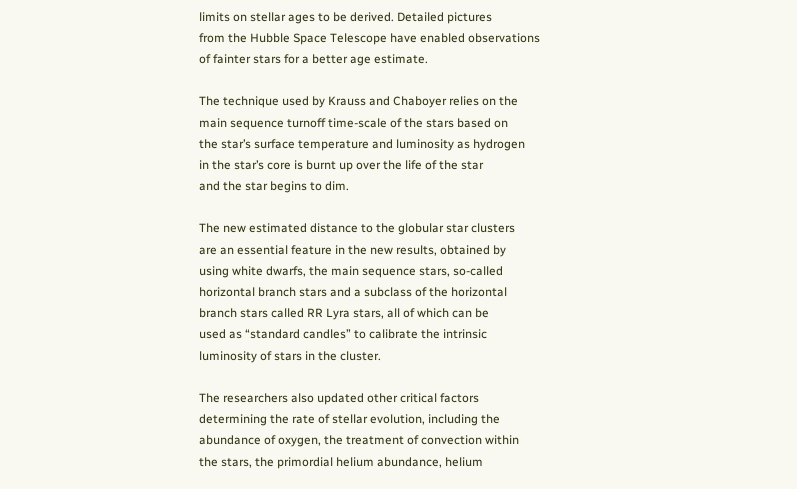limits on stellar ages to be derived. Detailed pictures
from the Hubble Space Telescope have enabled observations
of fainter stars for a better age estimate.

The technique used by Krauss and Chaboyer relies on the
main sequence turnoff time-scale of the stars based on
the star’s surface temperature and luminosity as hydrogen
in the star’s core is burnt up over the life of the star
and the star begins to dim.

The new estimated distance to the globular star clusters
are an essential feature in the new results, obtained by
using white dwarfs, the main sequence stars, so-called
horizontal branch stars and a subclass of the horizontal
branch stars called RR Lyra stars, all of which can be
used as “standard candles” to calibrate the intrinsic
luminosity of stars in the cluster.

The researchers also updated other critical factors
determining the rate of stellar evolution, including the
abundance of oxygen, the treatment of convection within
the stars, the primordial helium abundance, helium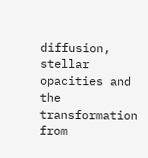diffusion, stellar opacities and the transformation from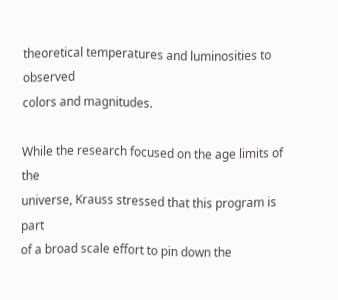theoretical temperatures and luminosities to observed
colors and magnitudes.

While the research focused on the age limits of the
universe, Krauss stressed that this program is part
of a broad scale effort to pin down the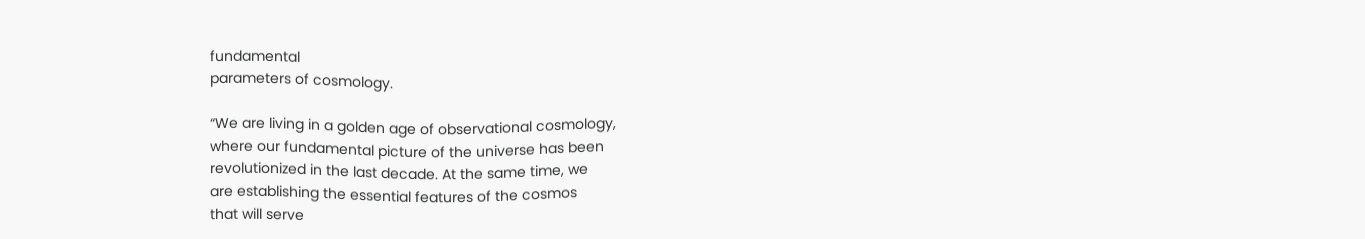fundamental
parameters of cosmology.

“We are living in a golden age of observational cosmology,
where our fundamental picture of the universe has been
revolutionized in the last decade. At the same time, we
are establishing the essential features of the cosmos
that will serve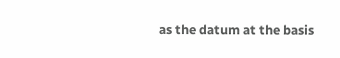as the datum at the basis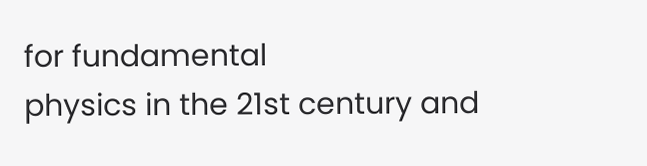for fundamental
physics in the 21st century and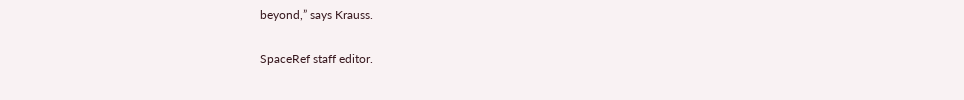beyond,” says Krauss.

SpaceRef staff editor.